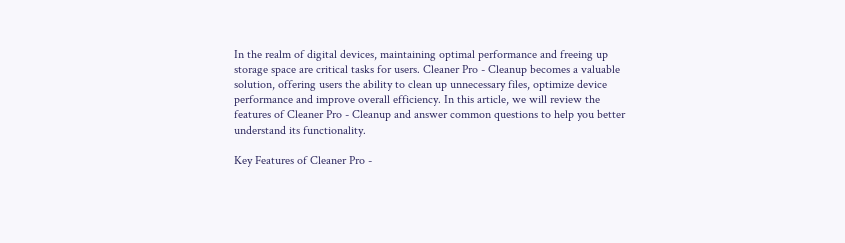In the realm of digital devices, maintaining optimal performance and freeing up storage space are critical tasks for users. Cleaner Pro - Cleanup becomes a valuable solution, offering users the ability to clean up unnecessary files, optimize device performance and improve overall efficiency. In this article, we will review the features of Cleaner Pro - Cleanup and answer common questions to help you better understand its functionality.

Key Features of Cleaner Pro -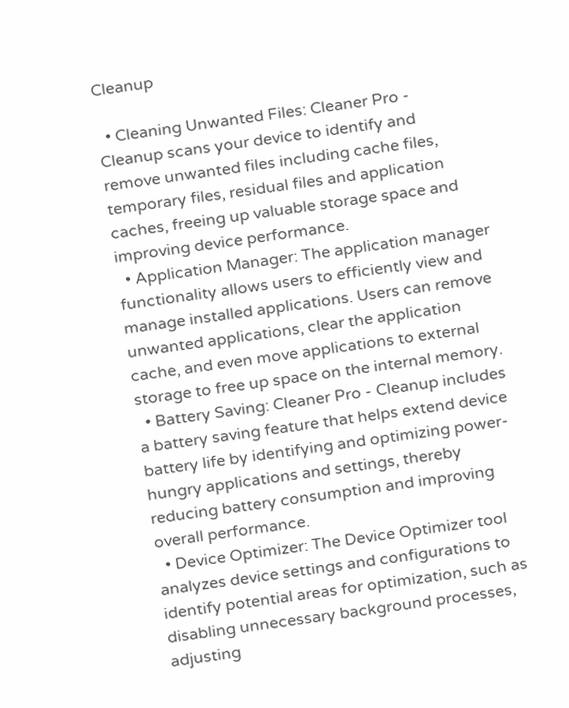Cleanup

  • Cleaning Unwanted Files: Cleaner Pro - Cleanup scans your device to identify and remove unwanted files including cache files, temporary files, residual files and application caches, freeing up valuable storage space and improving device performance.
  • Application Manager: The application manager functionality allows users to efficiently view and manage installed applications. Users can remove unwanted applications, clear the application cache, and even move applications to external storage to free up space on the internal memory.
  • Battery Saving: Cleaner Pro - Cleanup includes a battery saving feature that helps extend device battery life by identifying and optimizing power-hungry applications and settings, thereby reducing battery consumption and improving overall performance.
  • Device Optimizer: The Device Optimizer tool analyzes device settings and configurations to identify potential areas for optimization, such as disabling unnecessary background processes, adjusting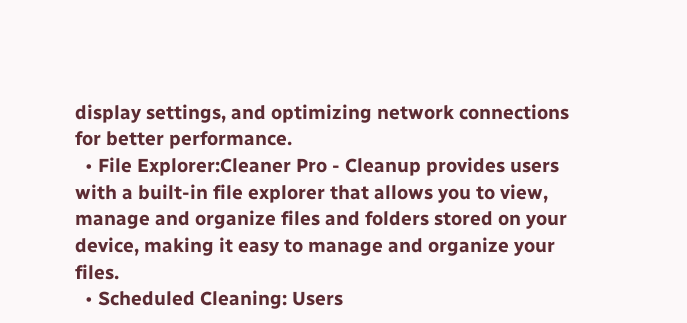display settings, and optimizing network connections for better performance.
  • File Explorer:Cleaner Pro - Cleanup provides users with a built-in file explorer that allows you to view, manage and organize files and folders stored on your device, making it easy to manage and organize your files.
  • Scheduled Cleaning: Users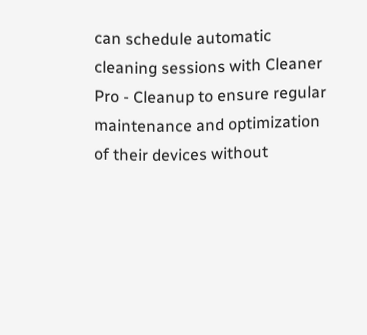can schedule automatic cleaning sessions with Cleaner Pro - Cleanup to ensure regular maintenance and optimization of their devices without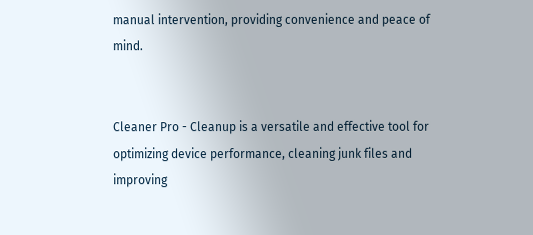manual intervention, providing convenience and peace of mind.


Cleaner Pro - Cleanup is a versatile and effective tool for optimizing device performance, cleaning junk files and improving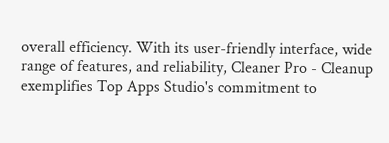overall efficiency. With its user-friendly interface, wide range of features, and reliability, Cleaner Pro - Cleanup exemplifies Top Apps Studio's commitment to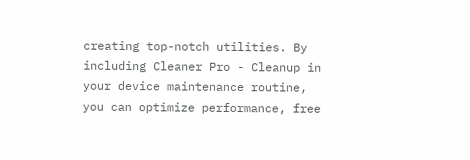creating top-notch utilities. By including Cleaner Pro - Cleanup in your device maintenance routine, you can optimize performance, free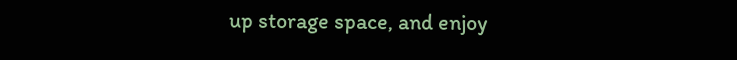up storage space, and enjoy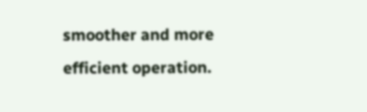smoother and more efficient operation.